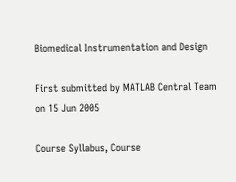Biomedical Instrumentation and Design

First submitted by MATLAB Central Team on 15 Jun 2005

Course Syllabus, Course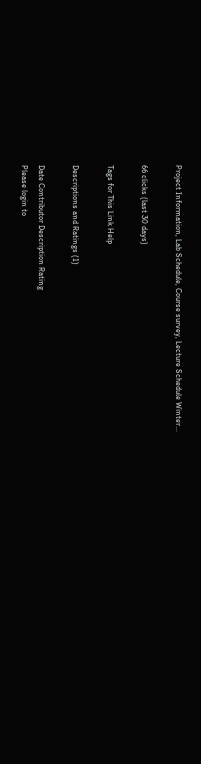Project Information, Lab Schedule, Course survey, Lecture Schedule Winter...

66 clicks (last 30 days)

Tags for This Link Help

Descriptions and Ratings (1)

Date Contributor Description Rating
Please login to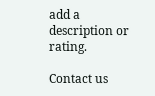add a description or rating.

Contact us